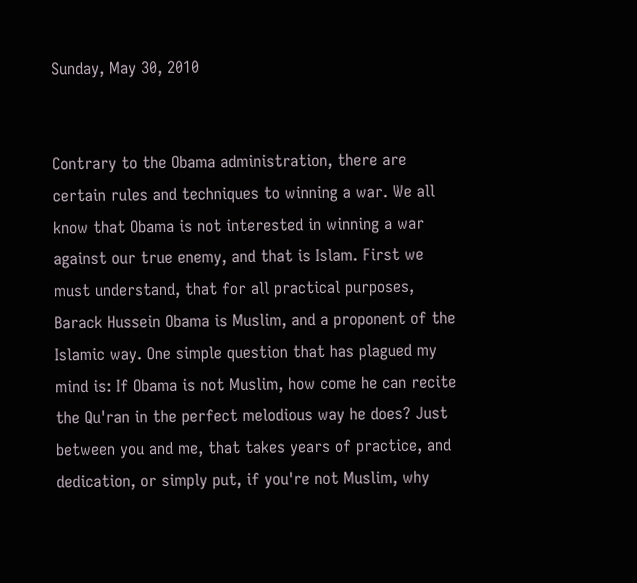Sunday, May 30, 2010


Contrary to the Obama administration, there are certain rules and techniques to winning a war. We all know that Obama is not interested in winning a war against our true enemy, and that is Islam. First we must understand, that for all practical purposes, Barack Hussein Obama is Muslim, and a proponent of the Islamic way. One simple question that has plagued my mind is: If Obama is not Muslim, how come he can recite the Qu'ran in the perfect melodious way he does? Just between you and me, that takes years of practice, and dedication, or simply put, if you're not Muslim, why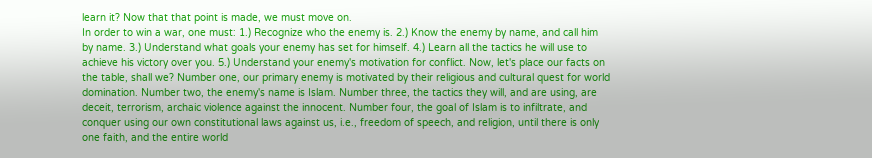learn it? Now that that point is made, we must move on.
In order to win a war, one must: 1.) Recognize who the enemy is. 2.) Know the enemy by name, and call him by name. 3.) Understand what goals your enemy has set for himself. 4.) Learn all the tactics he will use to achieve his victory over you. 5.) Understand your enemy's motivation for conflict. Now, let's place our facts on the table, shall we? Number one, our primary enemy is motivated by their religious and cultural quest for world domination. Number two, the enemy's name is Islam. Number three, the tactics they will, and are using, are deceit, terrorism, archaic violence against the innocent. Number four, the goal of Islam is to infiltrate, and conquer using our own constitutional laws against us, i.e., freedom of speech, and religion, until there is only one faith, and the entire world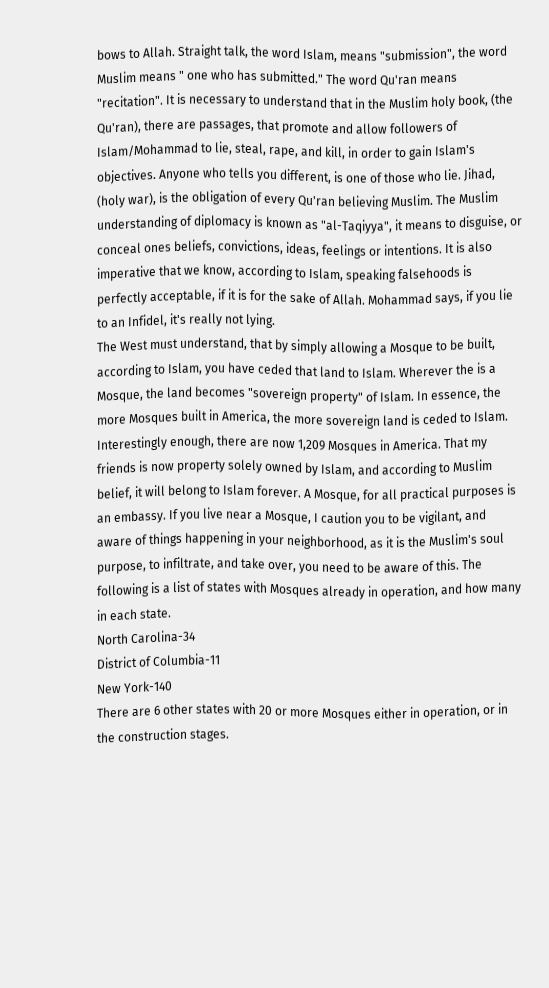bows to Allah. Straight talk, the word Islam, means "submission", the word Muslim means " one who has submitted." The word Qu'ran means "recitation". It is necessary to understand that in the Muslim holy book, (the Qu'ran), there are passages, that promote and allow followers of Islam/Mohammad to lie, steal, rape, and kill, in order to gain Islam's objectives. Anyone who tells you different, is one of those who lie. Jihad, (holy war), is the obligation of every Qu'ran believing Muslim. The Muslim understanding of diplomacy is known as "al-Taqiyya", it means to disguise, or conceal ones beliefs, convictions, ideas, feelings or intentions. It is also imperative that we know, according to Islam, speaking falsehoods is perfectly acceptable, if it is for the sake of Allah. Mohammad says, if you lie to an Infidel, it's really not lying.
The West must understand, that by simply allowing a Mosque to be built, according to Islam, you have ceded that land to Islam. Wherever the is a Mosque, the land becomes "sovereign property" of Islam. In essence, the more Mosques built in America, the more sovereign land is ceded to Islam. Interestingly enough, there are now 1,209 Mosques in America. That my friends is now property solely owned by Islam, and according to Muslim belief, it will belong to Islam forever. A Mosque, for all practical purposes is an embassy. If you live near a Mosque, I caution you to be vigilant, and aware of things happening in your neighborhood, as it is the Muslim's soul purpose, to infiltrate, and take over, you need to be aware of this. The following is a list of states with Mosques already in operation, and how many in each state.
North Carolina-34
District of Columbia-11
New York-140
There are 6 other states with 20 or more Mosques either in operation, or in the construction stages.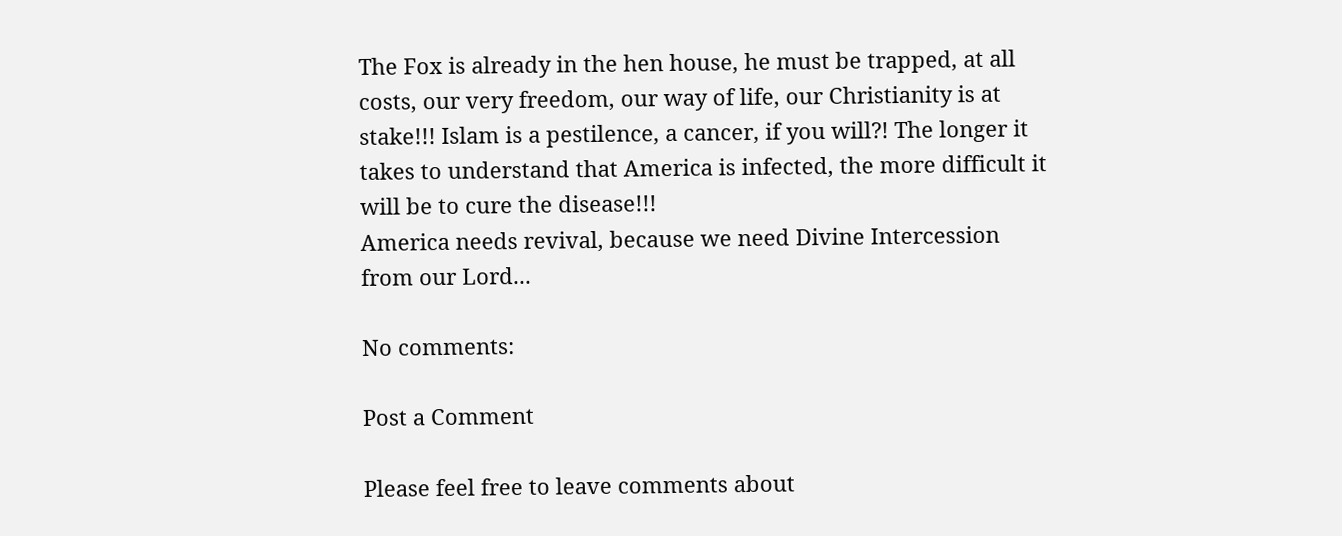The Fox is already in the hen house, he must be trapped, at all costs, our very freedom, our way of life, our Christianity is at stake!!! Islam is a pestilence, a cancer, if you will?! The longer it takes to understand that America is infected, the more difficult it will be to cure the disease!!!
America needs revival, because we need Divine Intercession from our Lord...

No comments:

Post a Comment

Please feel free to leave comments about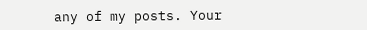any of my posts. Your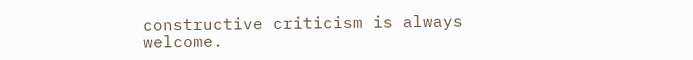constructive criticism is always welcome.